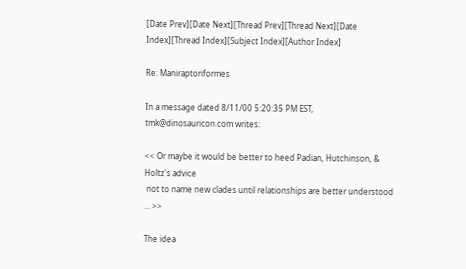[Date Prev][Date Next][Thread Prev][Thread Next][Date Index][Thread Index][Subject Index][Author Index]

Re: Maniraptoriformes

In a message dated 8/11/00 5:20:35 PM EST, tmk@dinosauricon.com writes:

<< Or maybe it would be better to heed Padian, Hutchinson, & Holtz's advice
 not to name new clades until relationships are better understood ... >>

The idea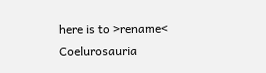here is to >rename< Coelurosauria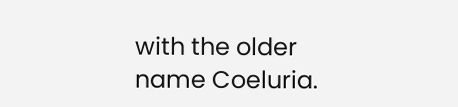with the older name Coeluria.